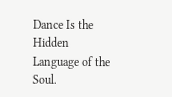Dance Is the Hidden Language of the Soul.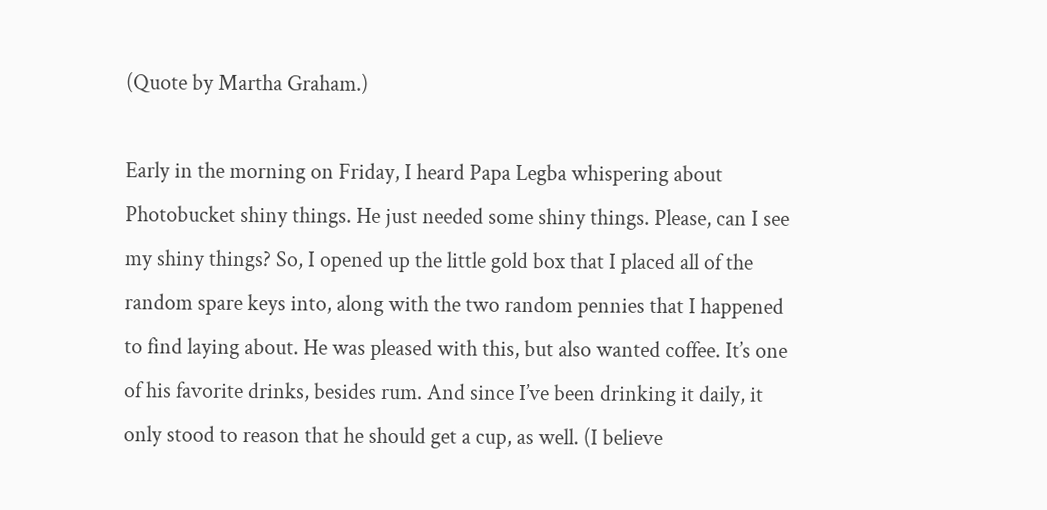(Quote by Martha Graham.)

Early in the morning on Friday, I heard Papa Legba whispering about Photobucket shiny things. He just needed some shiny things. Please, can I see my shiny things? So, I opened up the little gold box that I placed all of the random spare keys into, along with the two random pennies that I happened to find laying about. He was pleased with this, but also wanted coffee. It’s one of his favorite drinks, besides rum. And since I’ve been drinking it daily, it only stood to reason that he should get a cup, as well. (I believe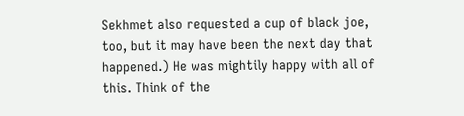Sekhmet also requested a cup of black joe, too, but it may have been the next day that happened.) He was mightily happy with all of this. Think of the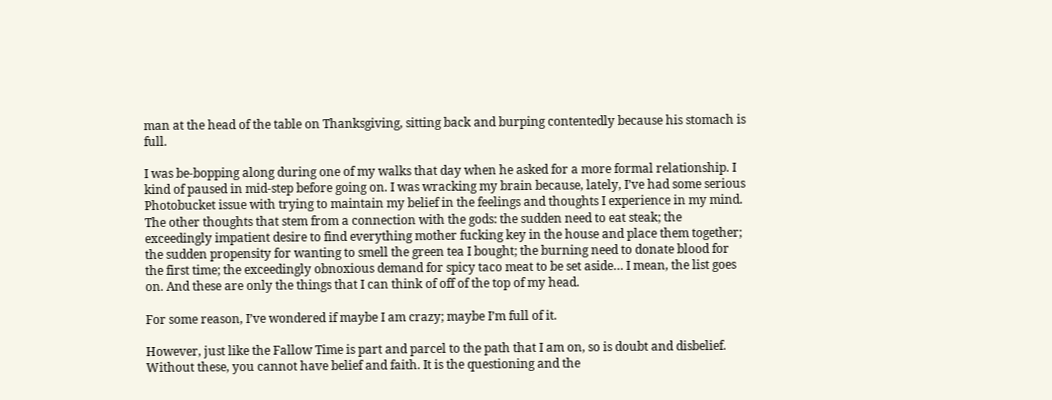man at the head of the table on Thanksgiving, sitting back and burping contentedly because his stomach is full.

I was be-bopping along during one of my walks that day when he asked for a more formal relationship. I kind of paused in mid-step before going on. I was wracking my brain because, lately, I’ve had some serious Photobucket issue with trying to maintain my belief in the feelings and thoughts I experience in my mind. The other thoughts that stem from a connection with the gods: the sudden need to eat steak; the exceedingly impatient desire to find everything mother fucking key in the house and place them together; the sudden propensity for wanting to smell the green tea I bought; the burning need to donate blood for the first time; the exceedingly obnoxious demand for spicy taco meat to be set aside… I mean, the list goes on. And these are only the things that I can think of off of the top of my head.

For some reason, I’ve wondered if maybe I am crazy; maybe I’m full of it.

However, just like the Fallow Time is part and parcel to the path that I am on, so is doubt and disbelief. Without these, you cannot have belief and faith. It is the questioning and the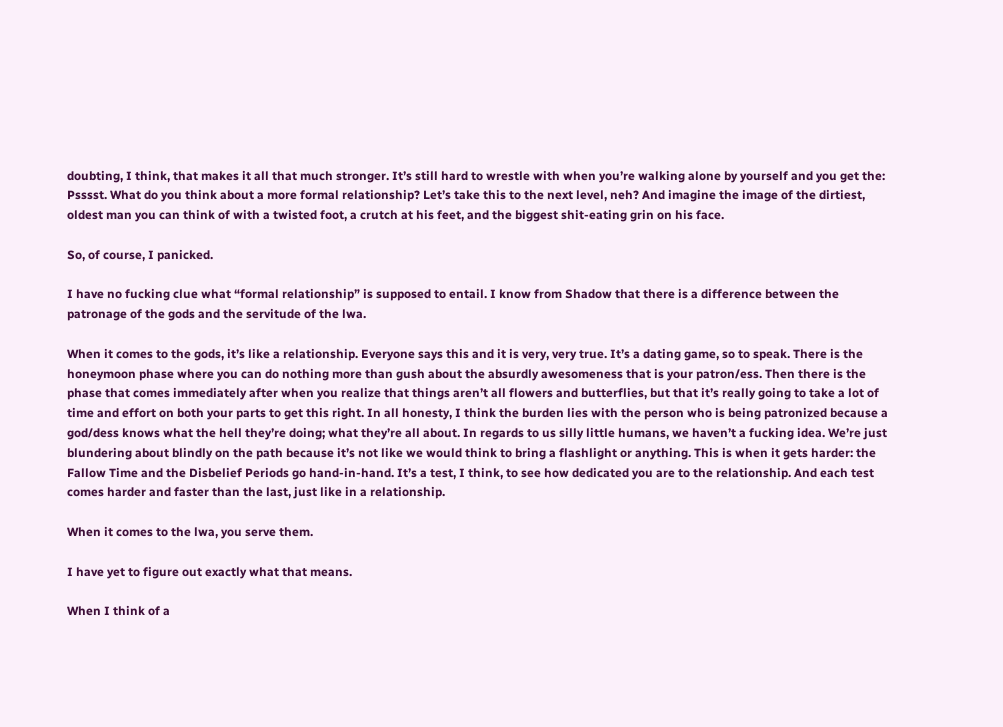doubting, I think, that makes it all that much stronger. It’s still hard to wrestle with when you’re walking alone by yourself and you get the: Psssst. What do you think about a more formal relationship? Let’s take this to the next level, neh? And imagine the image of the dirtiest, oldest man you can think of with a twisted foot, a crutch at his feet, and the biggest shit-eating grin on his face.

So, of course, I panicked.

I have no fucking clue what “formal relationship” is supposed to entail. I know from Shadow that there is a difference between the patronage of the gods and the servitude of the lwa.

When it comes to the gods, it’s like a relationship. Everyone says this and it is very, very true. It’s a dating game, so to speak. There is the honeymoon phase where you can do nothing more than gush about the absurdly awesomeness that is your patron/ess. Then there is the phase that comes immediately after when you realize that things aren’t all flowers and butterflies, but that it’s really going to take a lot of time and effort on both your parts to get this right. In all honesty, I think the burden lies with the person who is being patronized because a god/dess knows what the hell they’re doing; what they’re all about. In regards to us silly little humans, we haven’t a fucking idea. We’re just blundering about blindly on the path because it’s not like we would think to bring a flashlight or anything. This is when it gets harder: the Fallow Time and the Disbelief Periods go hand-in-hand. It’s a test, I think, to see how dedicated you are to the relationship. And each test comes harder and faster than the last, just like in a relationship.

When it comes to the lwa, you serve them.

I have yet to figure out exactly what that means.

When I think of a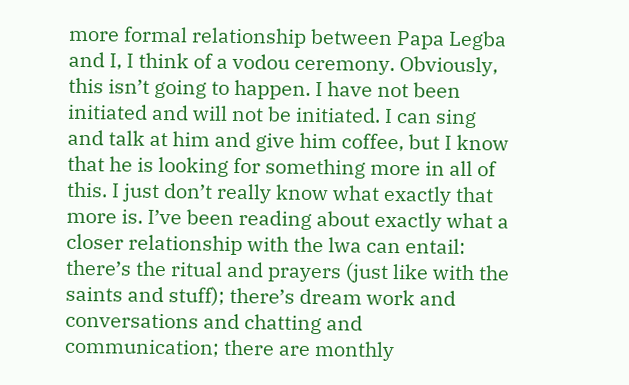more formal relationship between Papa Legba and I, I think of a vodou ceremony. Obviously, this isn’t going to happen. I have not been initiated and will not be initiated. I can sing and talk at him and give him coffee, but I know that he is looking for something more in all of this. I just don’t really know what exactly that more is. I’ve been reading about exactly what a closer relationship with the lwa can entail: there’s the ritual and prayers (just like with the saints and stuff); there’s dream work and conversations and chatting and communication; there are monthly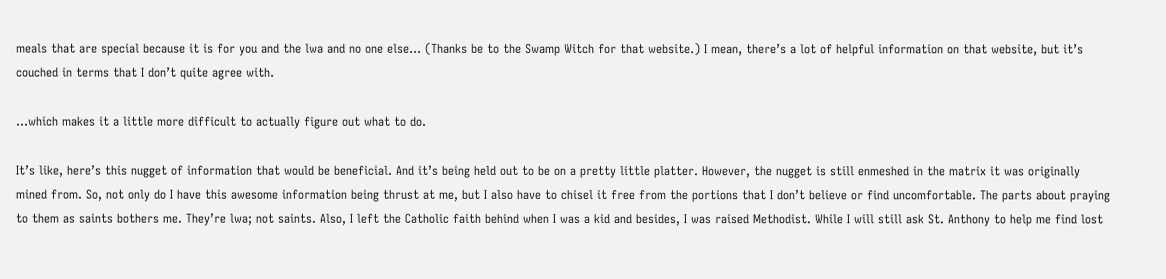meals that are special because it is for you and the lwa and no one else… (Thanks be to the Swamp Witch for that website.) I mean, there’s a lot of helpful information on that website, but it’s couched in terms that I don’t quite agree with.

…which makes it a little more difficult to actually figure out what to do.

It’s like, here’s this nugget of information that would be beneficial. And it’s being held out to be on a pretty little platter. However, the nugget is still enmeshed in the matrix it was originally mined from. So, not only do I have this awesome information being thrust at me, but I also have to chisel it free from the portions that I don’t believe or find uncomfortable. The parts about praying to them as saints bothers me. They’re lwa; not saints. Also, I left the Catholic faith behind when I was a kid and besides, I was raised Methodist. While I will still ask St. Anthony to help me find lost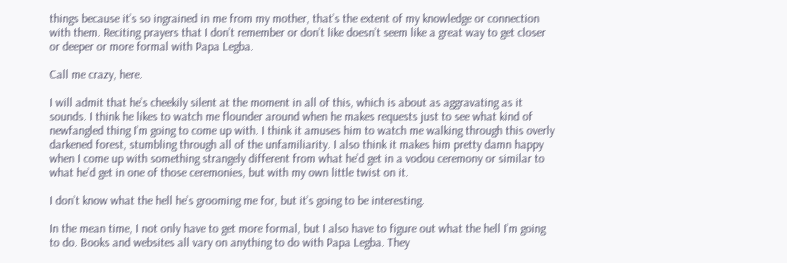things because it’s so ingrained in me from my mother, that’s the extent of my knowledge or connection with them. Reciting prayers that I don’t remember or don’t like doesn’t seem like a great way to get closer or deeper or more formal with Papa Legba.

Call me crazy, here.

I will admit that he’s cheekily silent at the moment in all of this, which is about as aggravating as it sounds. I think he likes to watch me flounder around when he makes requests just to see what kind of newfangled thing I’m going to come up with. I think it amuses him to watch me walking through this overly darkened forest, stumbling through all of the unfamiliarity. I also think it makes him pretty damn happy when I come up with something strangely different from what he’d get in a vodou ceremony or similar to what he’d get in one of those ceremonies, but with my own little twist on it.

I don’t know what the hell he’s grooming me for, but it’s going to be interesting.

In the mean time, I not only have to get more formal, but I also have to figure out what the hell I’m going to do. Books and websites all vary on anything to do with Papa Legba. They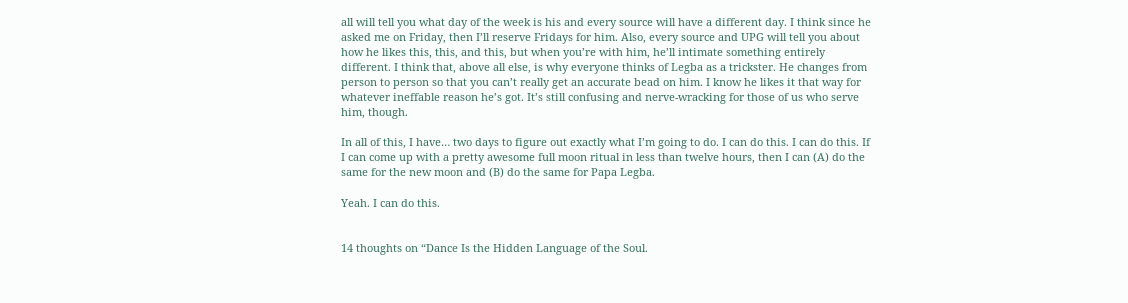all will tell you what day of the week is his and every source will have a different day. I think since he asked me on Friday, then I’ll reserve Fridays for him. Also, every source and UPG will tell you about how he likes this, this, and this, but when you’re with him, he’ll intimate something entirely different. I think that, above all else, is why everyone thinks of Legba as a trickster. He changes from person to person so that you can’t really get an accurate bead on him. I know he likes it that way for whatever ineffable reason he’s got. It’s still confusing and nerve-wracking for those of us who serve him, though.

In all of this, I have… two days to figure out exactly what I’m going to do. I can do this. I can do this. If I can come up with a pretty awesome full moon ritual in less than twelve hours, then I can (A) do the same for the new moon and (B) do the same for Papa Legba.

Yeah. I can do this.


14 thoughts on “Dance Is the Hidden Language of the Soul.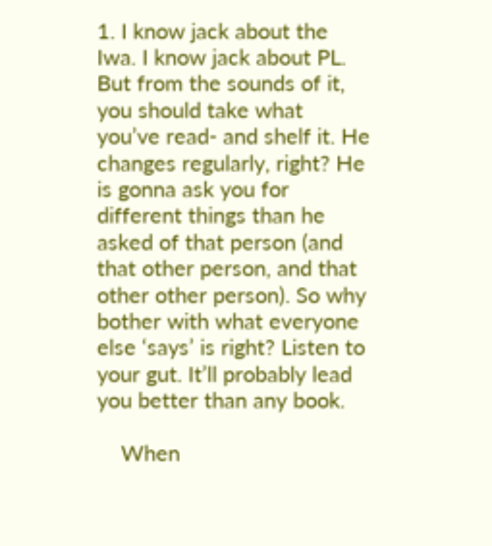1. I know jack about the Iwa. I know jack about PL. But from the sounds of it, you should take what you’ve read- and shelf it. He changes regularly, right? He is gonna ask you for different things than he asked of that person (and that other person, and that other other person). So why bother with what everyone else ‘says’ is right? Listen to your gut. It’ll probably lead you better than any book.

    When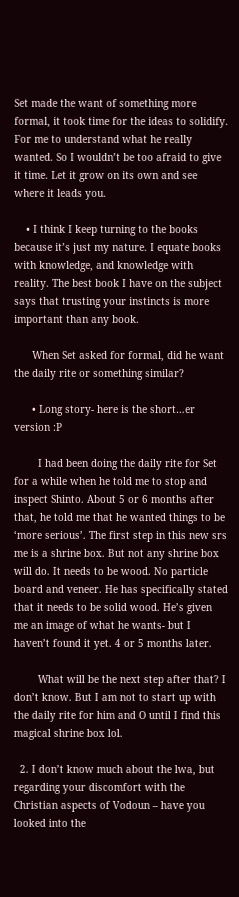Set made the want of something more formal, it took time for the ideas to solidify. For me to understand what he really wanted. So I wouldn’t be too afraid to give it time. Let it grow on its own and see where it leads you.

    • I think I keep turning to the books because it’s just my nature. I equate books with knowledge, and knowledge with reality. The best book I have on the subject says that trusting your instincts is more important than any book.

      When Set asked for formal, did he want the daily rite or something similar?

      • Long story- here is the short…er version :P

        I had been doing the daily rite for Set for a while when he told me to stop and inspect Shinto. About 5 or 6 months after that, he told me that he wanted things to be ‘more serious’. The first step in this new srs me is a shrine box. But not any shrine box will do. It needs to be wood. No particle board and veneer. He has specifically stated that it needs to be solid wood. He’s given me an image of what he wants- but I haven’t found it yet. 4 or 5 months later.

        What will be the next step after that? I don’t know. But I am not to start up with the daily rite for him and O until I find this magical shrine box lol.

  2. I don’t know much about the lwa, but regarding your discomfort with the Christian aspects of Vodoun – have you looked into the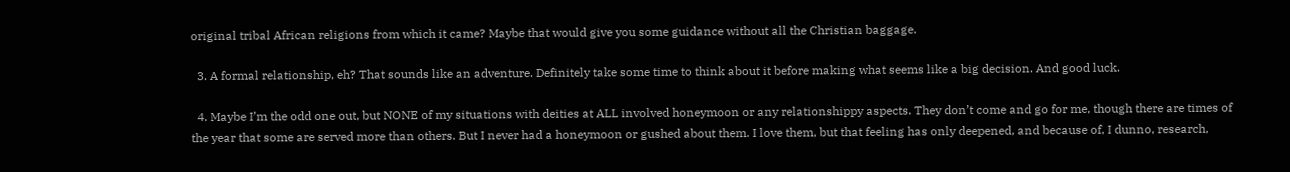original tribal African religions from which it came? Maybe that would give you some guidance without all the Christian baggage.

  3. A formal relationship, eh? That sounds like an adventure. Definitely take some time to think about it before making what seems like a big decision. And good luck.

  4. Maybe I’m the odd one out, but NONE of my situations with deities at ALL involved honeymoon or any relationshippy aspects. They don’t come and go for me, though there are times of the year that some are served more than others. But I never had a honeymoon or gushed about them. I love them, but that feeling has only deepened, and because of, I dunno, research,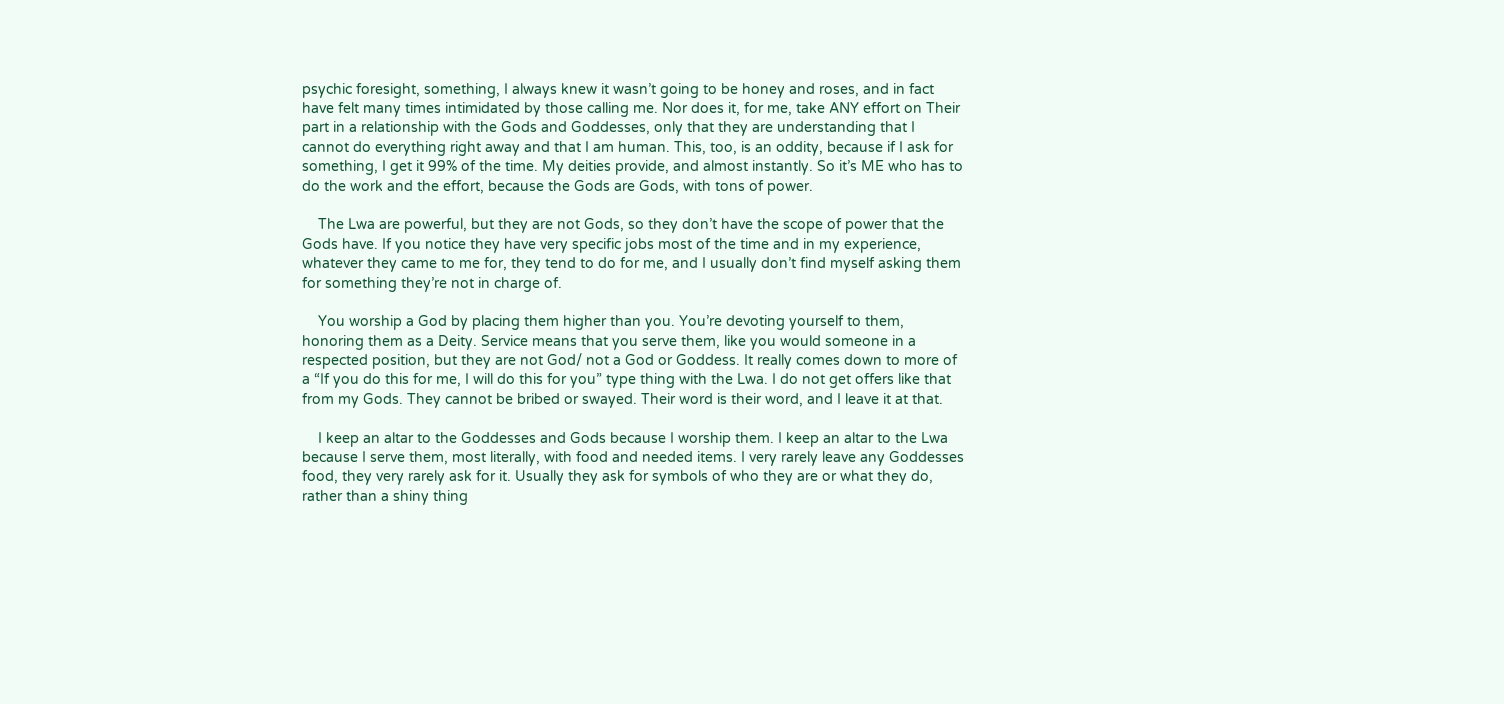psychic foresight, something, I always knew it wasn’t going to be honey and roses, and in fact have felt many times intimidated by those calling me. Nor does it, for me, take ANY effort on Their part in a relationship with the Gods and Goddesses, only that they are understanding that I cannot do everything right away and that I am human. This, too, is an oddity, because if I ask for something, I get it 99% of the time. My deities provide, and almost instantly. So it’s ME who has to do the work and the effort, because the Gods are Gods, with tons of power.

    The Lwa are powerful, but they are not Gods, so they don’t have the scope of power that the Gods have. If you notice they have very specific jobs most of the time and in my experience, whatever they came to me for, they tend to do for me, and I usually don’t find myself asking them for something they’re not in charge of.

    You worship a God by placing them higher than you. You’re devoting yourself to them, honoring them as a Deity. Service means that you serve them, like you would someone in a respected position, but they are not God/ not a God or Goddess. It really comes down to more of a “If you do this for me, I will do this for you” type thing with the Lwa. I do not get offers like that from my Gods. They cannot be bribed or swayed. Their word is their word, and I leave it at that.

    I keep an altar to the Goddesses and Gods because I worship them. I keep an altar to the Lwa because I serve them, most literally, with food and needed items. I very rarely leave any Goddesses food, they very rarely ask for it. Usually they ask for symbols of who they are or what they do, rather than a shiny thing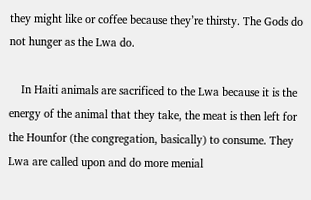they might like or coffee because they’re thirsty. The Gods do not hunger as the Lwa do.

    In Haiti animals are sacrificed to the Lwa because it is the energy of the animal that they take, the meat is then left for the Hounfor (the congregation, basically) to consume. They Lwa are called upon and do more menial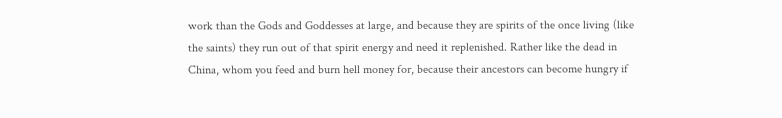work than the Gods and Goddesses at large, and because they are spirits of the once living (like the saints) they run out of that spirit energy and need it replenished. Rather like the dead in China, whom you feed and burn hell money for, because their ancestors can become hungry if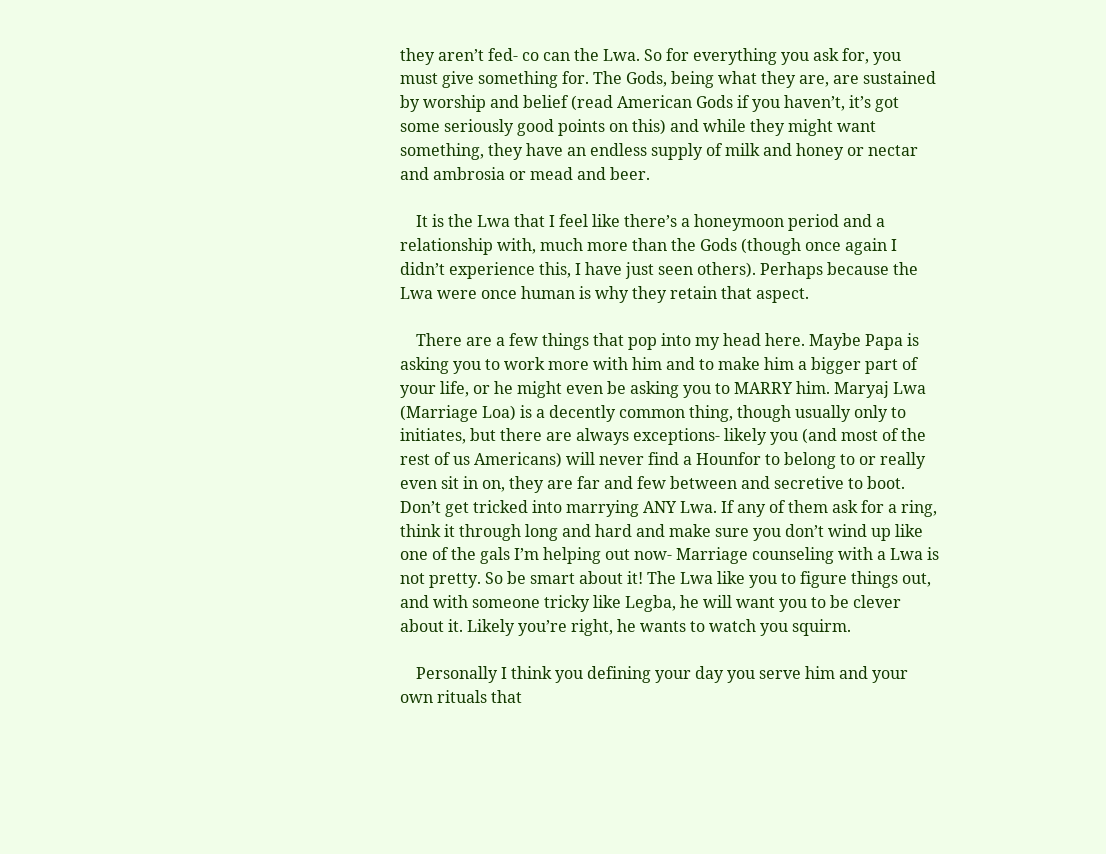they aren’t fed- co can the Lwa. So for everything you ask for, you must give something for. The Gods, being what they are, are sustained by worship and belief (read American Gods if you haven’t, it’s got some seriously good points on this) and while they might want something, they have an endless supply of milk and honey or nectar and ambrosia or mead and beer.

    It is the Lwa that I feel like there’s a honeymoon period and a relationship with, much more than the Gods (though once again I didn’t experience this, I have just seen others). Perhaps because the Lwa were once human is why they retain that aspect.

    There are a few things that pop into my head here. Maybe Papa is asking you to work more with him and to make him a bigger part of your life, or he might even be asking you to MARRY him. Maryaj Lwa (Marriage Loa) is a decently common thing, though usually only to initiates, but there are always exceptions- likely you (and most of the rest of us Americans) will never find a Hounfor to belong to or really even sit in on, they are far and few between and secretive to boot. Don’t get tricked into marrying ANY Lwa. If any of them ask for a ring, think it through long and hard and make sure you don’t wind up like one of the gals I’m helping out now- Marriage counseling with a Lwa is not pretty. So be smart about it! The Lwa like you to figure things out, and with someone tricky like Legba, he will want you to be clever about it. Likely you’re right, he wants to watch you squirm.

    Personally I think you defining your day you serve him and your own rituals that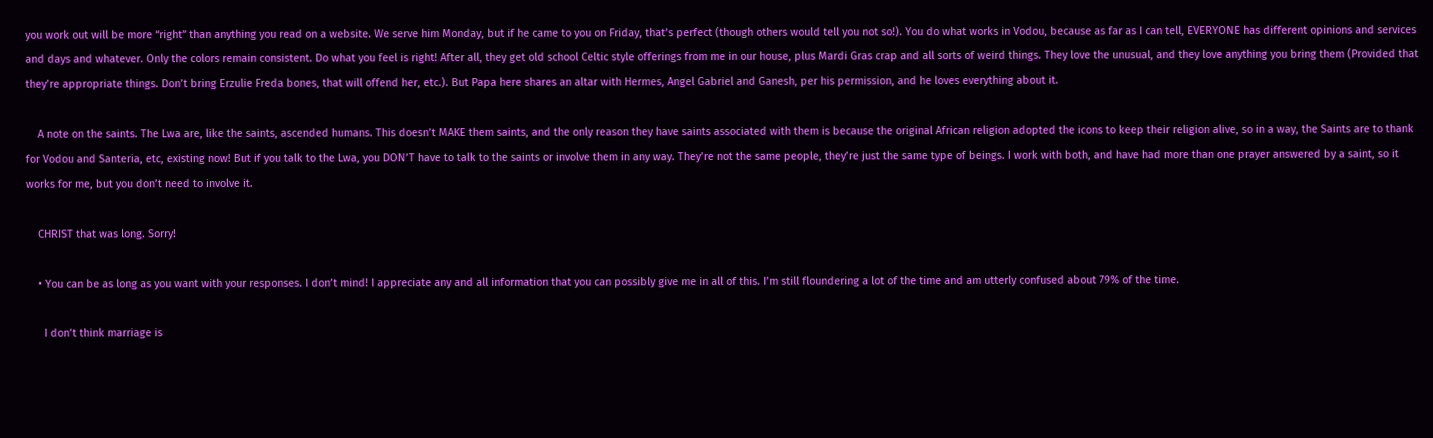you work out will be more “right” than anything you read on a website. We serve him Monday, but if he came to you on Friday, that’s perfect (though others would tell you not so!). You do what works in Vodou, because as far as I can tell, EVERYONE has different opinions and services and days and whatever. Only the colors remain consistent. Do what you feel is right! After all, they get old school Celtic style offerings from me in our house, plus Mardi Gras crap and all sorts of weird things. They love the unusual, and they love anything you bring them (Provided that they’re appropriate things. Don’t bring Erzulie Freda bones, that will offend her, etc.). But Papa here shares an altar with Hermes, Angel Gabriel and Ganesh, per his permission, and he loves everything about it.

    A note on the saints. The Lwa are, like the saints, ascended humans. This doesn’t MAKE them saints, and the only reason they have saints associated with them is because the original African religion adopted the icons to keep their religion alive, so in a way, the Saints are to thank for Vodou and Santeria, etc, existing now! But if you talk to the Lwa, you DON’T have to talk to the saints or involve them in any way. They’re not the same people, they’re just the same type of beings. I work with both, and have had more than one prayer answered by a saint, so it works for me, but you don’t need to involve it.

    CHRIST that was long. Sorry!

    • You can be as long as you want with your responses. I don’t mind! I appreciate any and all information that you can possibly give me in all of this. I’m still floundering a lot of the time and am utterly confused about 79% of the time.

      I don’t think marriage is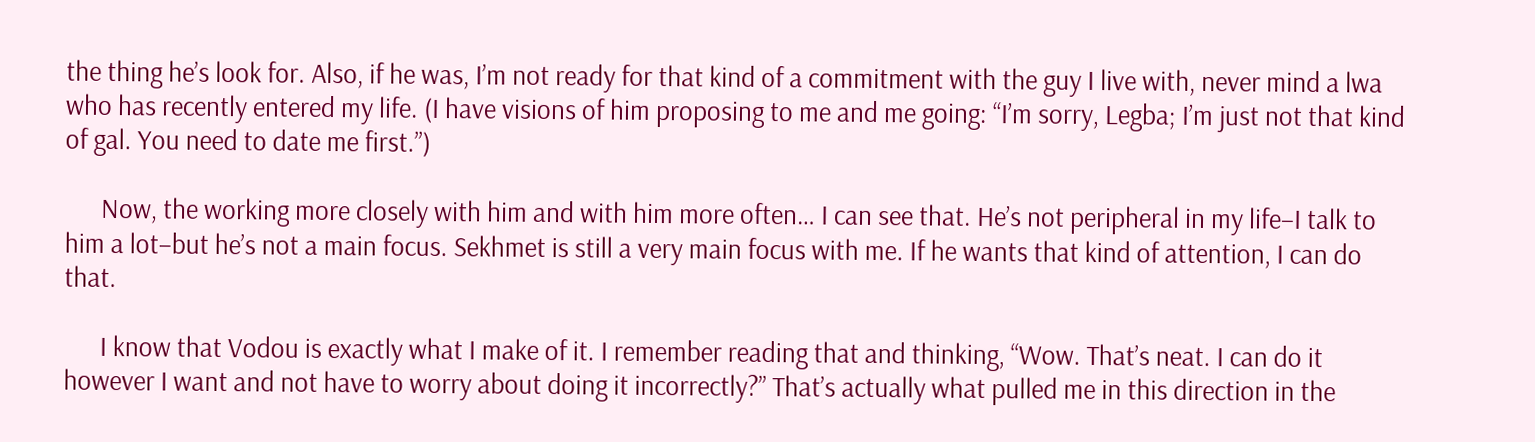the thing he’s look for. Also, if he was, I’m not ready for that kind of a commitment with the guy I live with, never mind a lwa who has recently entered my life. (I have visions of him proposing to me and me going: “I’m sorry, Legba; I’m just not that kind of gal. You need to date me first.”)

      Now, the working more closely with him and with him more often… I can see that. He’s not peripheral in my life–I talk to him a lot–but he’s not a main focus. Sekhmet is still a very main focus with me. If he wants that kind of attention, I can do that.

      I know that Vodou is exactly what I make of it. I remember reading that and thinking, “Wow. That’s neat. I can do it however I want and not have to worry about doing it incorrectly?” That’s actually what pulled me in this direction in the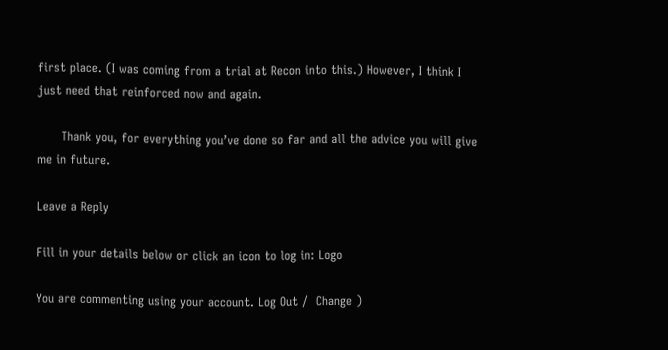first place. (I was coming from a trial at Recon into this.) However, I think I just need that reinforced now and again.

      Thank you, for everything you’ve done so far and all the advice you will give me in future.

Leave a Reply

Fill in your details below or click an icon to log in: Logo

You are commenting using your account. Log Out /  Change )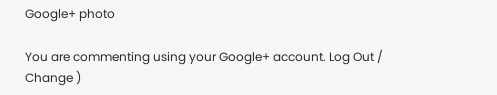Google+ photo

You are commenting using your Google+ account. Log Out /  Change )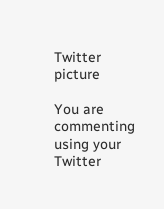Twitter picture

You are commenting using your Twitter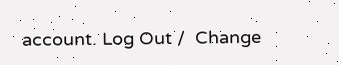account. Log Out /  Change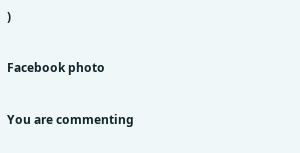)

Facebook photo

You are commenting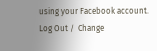using your Facebook account. Log Out /  Change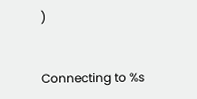)


Connecting to %s